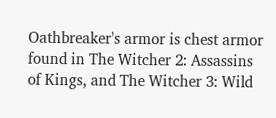Oathbreaker's armor is chest armor found in The Witcher 2: Assassins of Kings, and The Witcher 3: Wild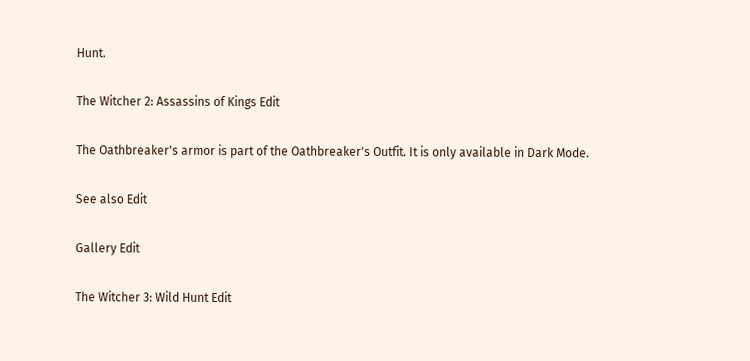Hunt.

The Witcher 2: Assassins of Kings Edit

The Oathbreaker's armor is part of the Oathbreaker's Outfit. It is only available in Dark Mode.

See also Edit

Gallery Edit

The Witcher 3: Wild Hunt Edit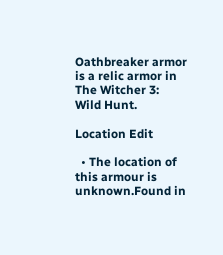Oathbreaker armor is a relic armor in The Witcher 3: Wild Hunt.

Location Edit

  • The location of this armour is unknown.Found in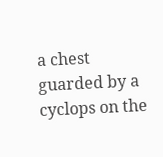a chest guarded by a cyclops on the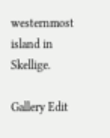westernmost island in Skellige.

Gallery Edit